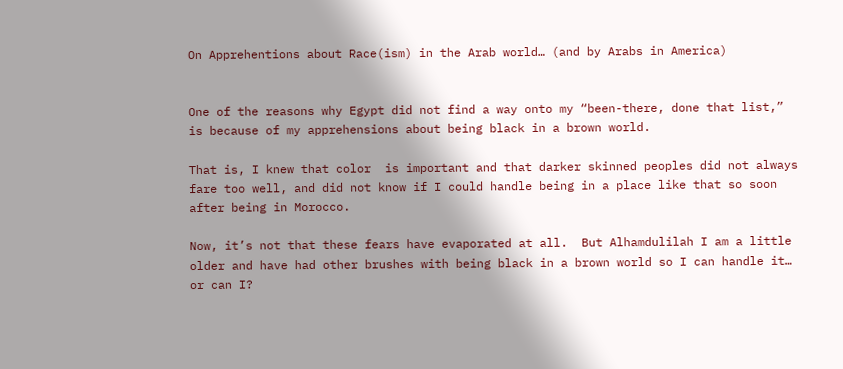On Apprehentions about Race(ism) in the Arab world… (and by Arabs in America)


One of the reasons why Egypt did not find a way onto my “been-there, done that list,” is because of my apprehensions about being black in a brown world.

That is, I knew that color  is important and that darker skinned peoples did not always fare too well, and did not know if I could handle being in a place like that so soon after being in Morocco.

Now, it’s not that these fears have evaporated at all.  But Alhamdulilah I am a little older and have had other brushes with being black in a brown world so I can handle it… or can I?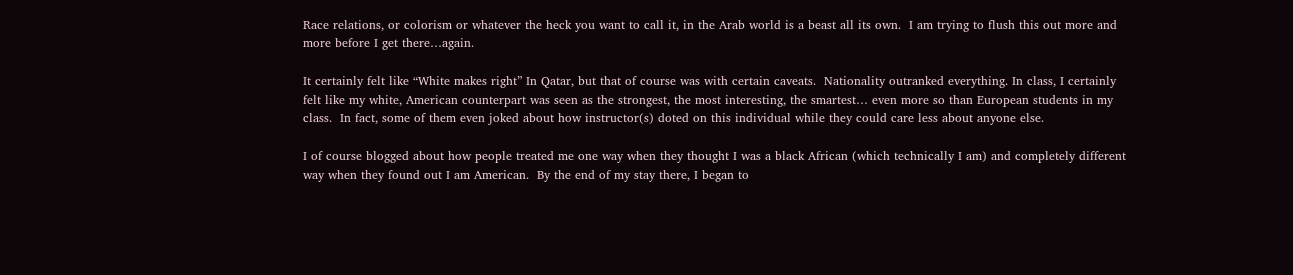Race relations, or colorism or whatever the heck you want to call it, in the Arab world is a beast all its own.  I am trying to flush this out more and more before I get there…again.

It certainly felt like “White makes right” In Qatar, but that of course was with certain caveats.  Nationality outranked everything. In class, I certainly felt like my white, American counterpart was seen as the strongest, the most interesting, the smartest… even more so than European students in my class.  In fact, some of them even joked about how instructor(s) doted on this individual while they could care less about anyone else.

I of course blogged about how people treated me one way when they thought I was a black African (which technically I am) and completely different way when they found out I am American.  By the end of my stay there, I began to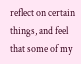reflect on certain things, and feel  that some of my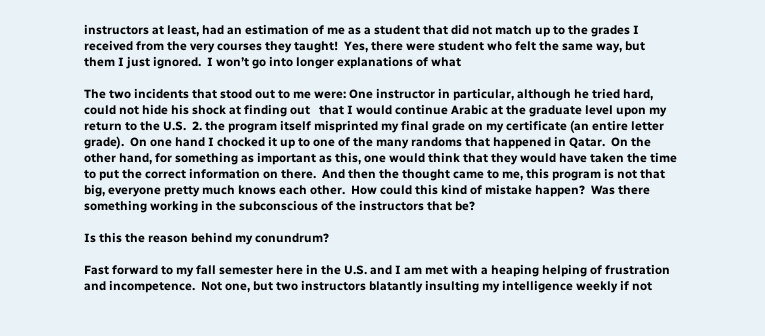instructors at least, had an estimation of me as a student that did not match up to the grades I received from the very courses they taught!  Yes, there were student who felt the same way, but them I just ignored.  I won’t go into longer explanations of what

The two incidents that stood out to me were: One instructor in particular, although he tried hard, could not hide his shock at finding out   that I would continue Arabic at the graduate level upon my return to the U.S.  2. the program itself misprinted my final grade on my certificate (an entire letter grade).  On one hand I chocked it up to one of the many randoms that happened in Qatar.  On the other hand, for something as important as this, one would think that they would have taken the time to put the correct information on there.  And then the thought came to me, this program is not that big, everyone pretty much knows each other.  How could this kind of mistake happen?  Was there something working in the subconscious of the instructors that be?

Is this the reason behind my conundrum?

Fast forward to my fall semester here in the U.S. and I am met with a heaping helping of frustration and incompetence.  Not one, but two instructors blatantly insulting my intelligence weekly if not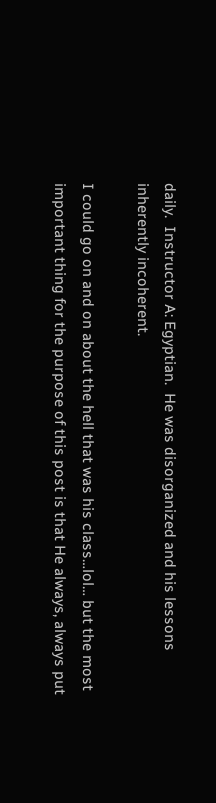daily.  Instructor A: Egyptian.  He was disorganized and his lessons inherently incoherent.

I could go on and on about the hell that was his class…lol… but the most important thing for the purpose of this post is that He always, always put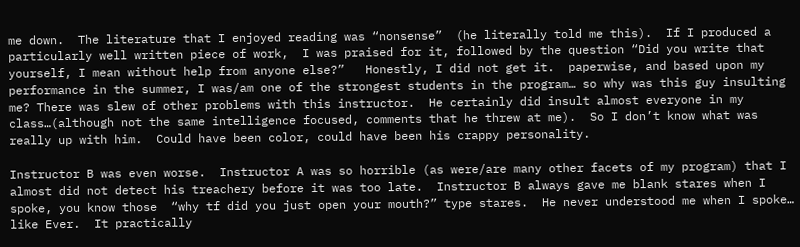me down.  The literature that I enjoyed reading was “nonsense”  (he literally told me this).  If I produced a particularly well written piece of work,  I was praised for it, followed by the question “Did you write that yourself, I mean without help from anyone else?”   Honestly, I did not get it.  paperwise, and based upon my performance in the summer, I was/am one of the strongest students in the program… so why was this guy insulting me? There was slew of other problems with this instructor.  He certainly did insult almost everyone in my class…(although not the same intelligence focused, comments that he threw at me).  So I don’t know what was really up with him.  Could have been color, could have been his crappy personality.

Instructor B was even worse.  Instructor A was so horrible (as were/are many other facets of my program) that I almost did not detect his treachery before it was too late.  Instructor B always gave me blank stares when I spoke, you know those  “why tf did you just open your mouth?” type stares.  He never understood me when I spoke… like Ever.  It practically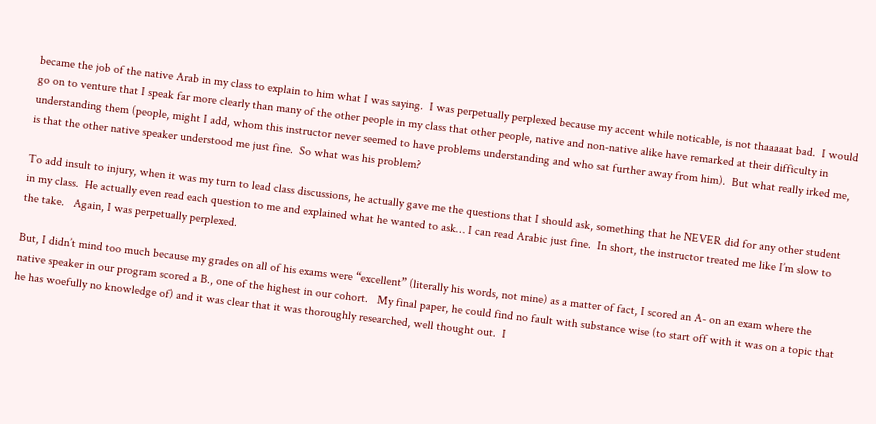became the job of the native Arab in my class to explain to him what I was saying.  I was perpetually perplexed because my accent while noticable, is not thaaaaat bad.  I would go on to venture that I speak far more clearly than many of the other people in my class that other people, native and non-native alike have remarked at their difficulty in understanding them (people, might I add, whom this instructor never seemed to have problems understanding and who sat further away from him).  But what really irked me, is that the other native speaker understood me just fine.  So what was his problem?

To add insult to injury, when it was my turn to lead class discussions, he actually gave me the questions that I should ask, something that he NEVER did for any other student in my class.  He actually even read each question to me and explained what he wanted to ask… I can read Arabic just fine.  In short, the instructor treated me like I’m slow to the take.   Again, I was perpetually perplexed.

But, I didn’t mind too much because my grades on all of his exams were “excellent” (literally his words, not mine) as a matter of fact, I scored an A- on an exam where the native speaker in our program scored a B., one of the highest in our cohort.   My final paper, he could find no fault with substance wise (to start off with it was on a topic that he has woefully no knowledge of) and it was clear that it was thoroughly researched, well thought out.  I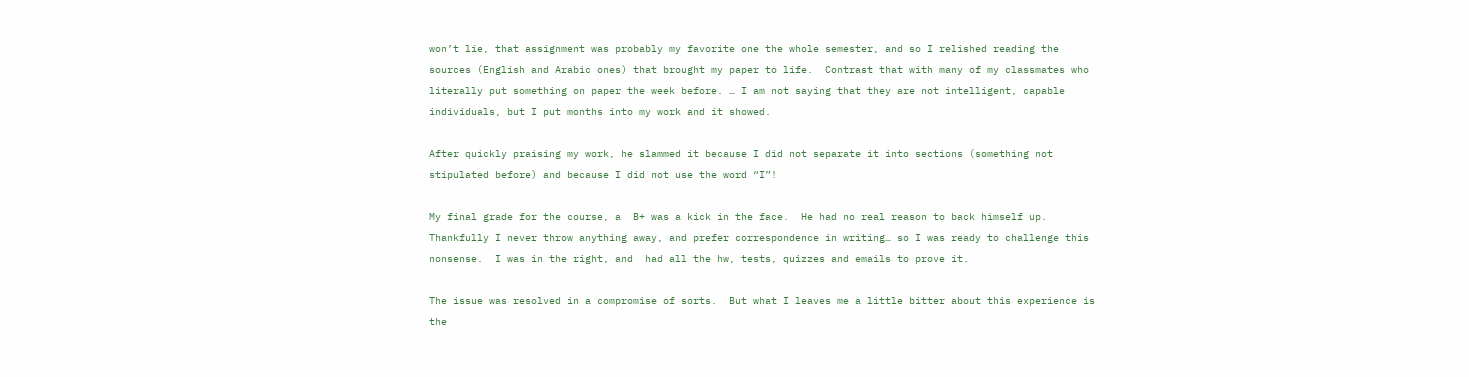won’t lie, that assignment was probably my favorite one the whole semester, and so I relished reading the sources (English and Arabic ones) that brought my paper to life.  Contrast that with many of my classmates who literally put something on paper the week before. … I am not saying that they are not intelligent, capable individuals, but I put months into my work and it showed.

After quickly praising my work, he slammed it because I did not separate it into sections (something not stipulated before) and because I did not use the word “I”!

My final grade for the course, a  B+ was a kick in the face.  He had no real reason to back himself up. Thankfully I never throw anything away, and prefer correspondence in writing… so I was ready to challenge this nonsense.  I was in the right, and  had all the hw, tests, quizzes and emails to prove it.

The issue was resolved in a compromise of sorts.  But what I leaves me a little bitter about this experience is the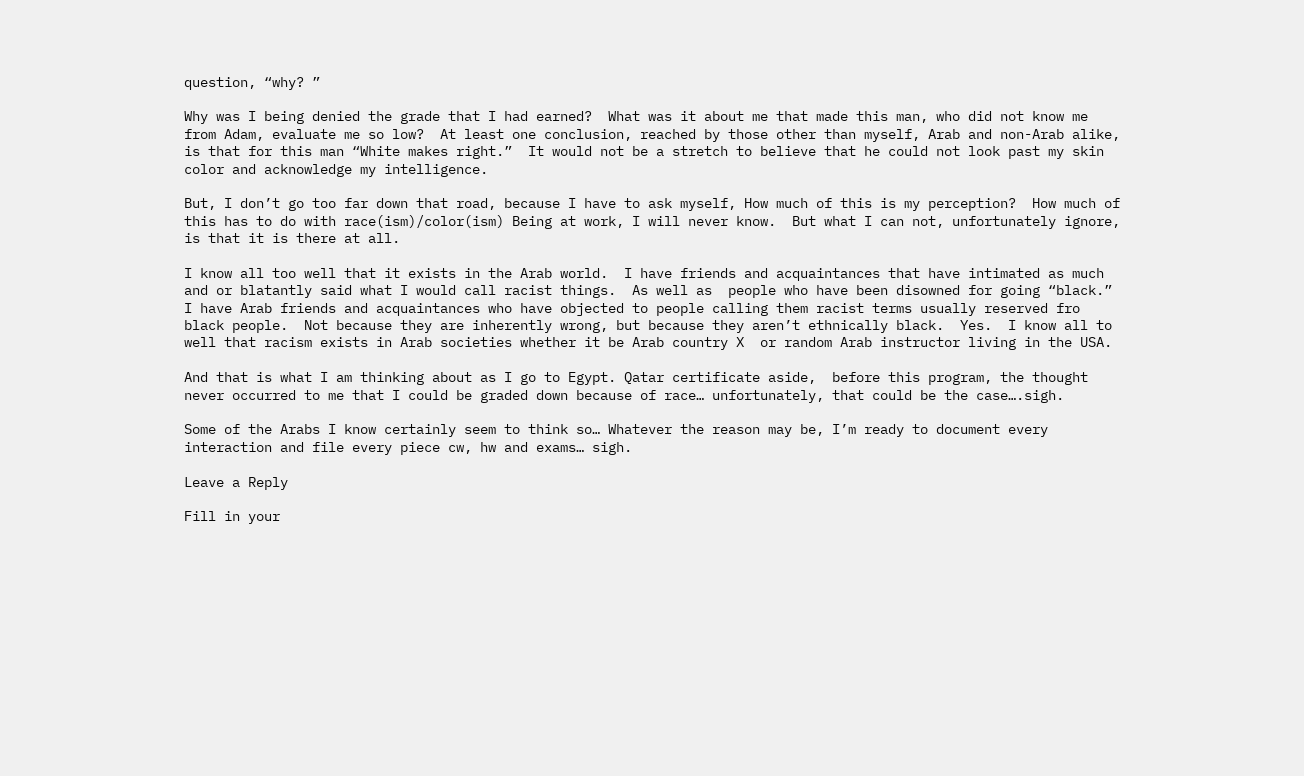question, “why? ”

Why was I being denied the grade that I had earned?  What was it about me that made this man, who did not know me from Adam, evaluate me so low?  At least one conclusion, reached by those other than myself, Arab and non-Arab alike, is that for this man “White makes right.”  It would not be a stretch to believe that he could not look past my skin color and acknowledge my intelligence.

But, I don’t go too far down that road, because I have to ask myself, How much of this is my perception?  How much of this has to do with race(ism)/color(ism) Being at work, I will never know.  But what I can not, unfortunately ignore, is that it is there at all.

I know all too well that it exists in the Arab world.  I have friends and acquaintances that have intimated as much and or blatantly said what I would call racist things.  As well as  people who have been disowned for going “black.”   I have Arab friends and acquaintances who have objected to people calling them racist terms usually reserved fro black people.  Not because they are inherently wrong, but because they aren’t ethnically black.  Yes.  I know all to well that racism exists in Arab societies whether it be Arab country X  or random Arab instructor living in the USA.

And that is what I am thinking about as I go to Egypt. Qatar certificate aside,  before this program, the thought never occurred to me that I could be graded down because of race… unfortunately, that could be the case….sigh.

Some of the Arabs I know certainly seem to think so… Whatever the reason may be, I’m ready to document every interaction and file every piece cw, hw and exams… sigh.

Leave a Reply

Fill in your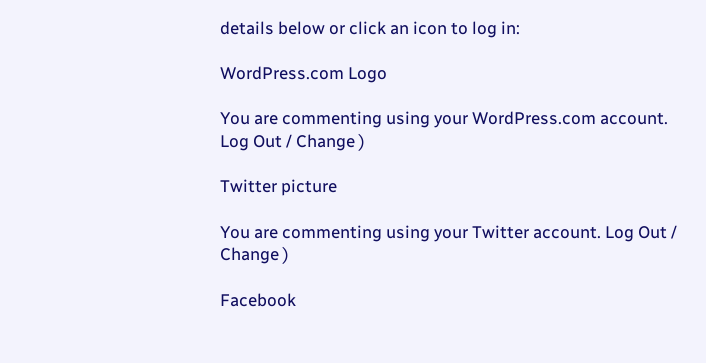details below or click an icon to log in:

WordPress.com Logo

You are commenting using your WordPress.com account. Log Out / Change )

Twitter picture

You are commenting using your Twitter account. Log Out / Change )

Facebook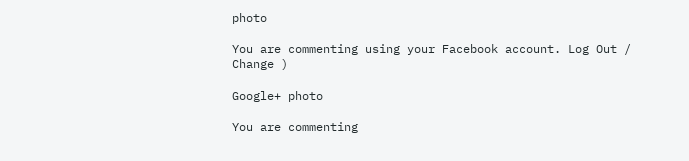photo

You are commenting using your Facebook account. Log Out / Change )

Google+ photo

You are commenting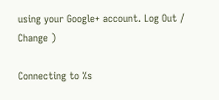using your Google+ account. Log Out / Change )

Connecting to %s